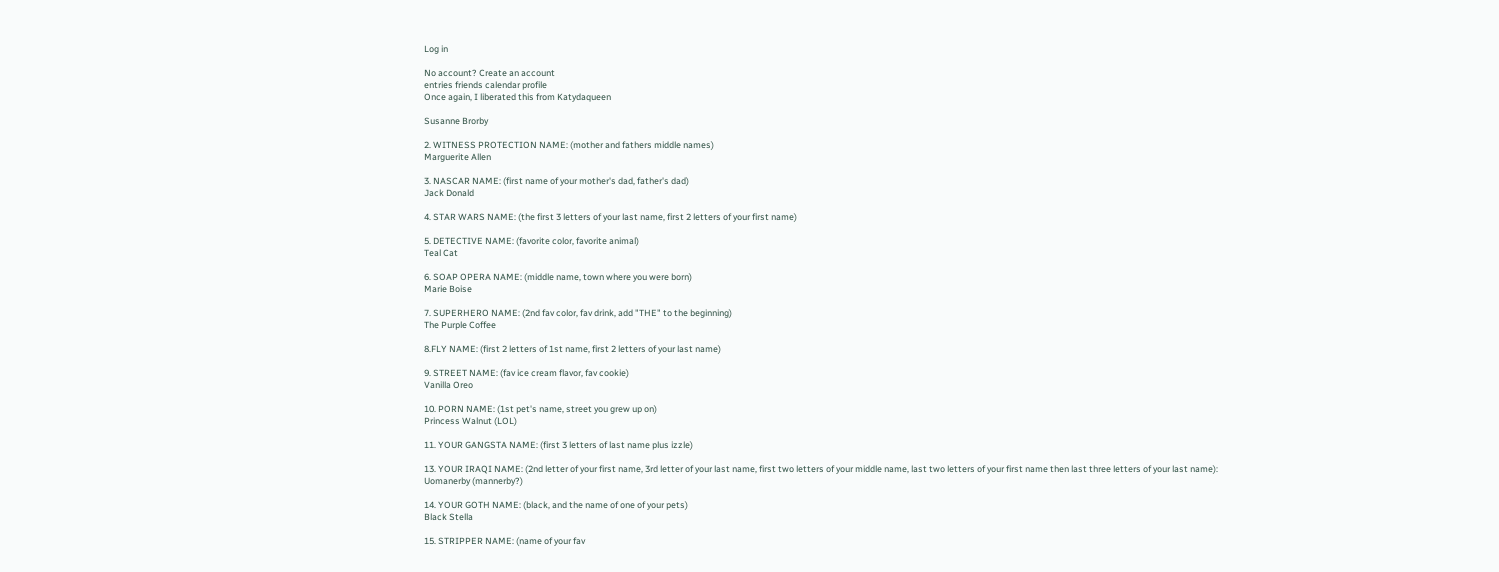Log in

No account? Create an account
entries friends calendar profile
Once again, I liberated this from Katydaqueen

Susanne Brorby

2. WITNESS PROTECTION NAME: (mother and fathers middle names)
Marguerite Allen

3. NASCAR NAME: (first name of your mother's dad, father's dad)
Jack Donald

4. STAR WARS NAME: (the first 3 letters of your last name, first 2 letters of your first name)

5. DETECTIVE NAME: (favorite color, favorite animal)
Teal Cat

6. SOAP OPERA NAME: (middle name, town where you were born)
Marie Boise

7. SUPERHERO NAME: (2nd fav color, fav drink, add "THE" to the beginning)
The Purple Coffee

8.FLY NAME: (first 2 letters of 1st name, first 2 letters of your last name)

9. STREET NAME: (fav ice cream flavor, fav cookie)
Vanilla Oreo

10. PORN NAME: (1st pet's name, street you grew up on)
Princess Walnut (LOL)

11. YOUR GANGSTA NAME: (first 3 letters of last name plus izzle)

13. YOUR IRAQI NAME: (2nd letter of your first name, 3rd letter of your last name, first two letters of your middle name, last two letters of your first name then last three letters of your last name):
Uomanerby (mannerby?)

14. YOUR GOTH NAME: (black, and the name of one of your pets)
Black Stella

15. STRIPPER NAME: (name of your fav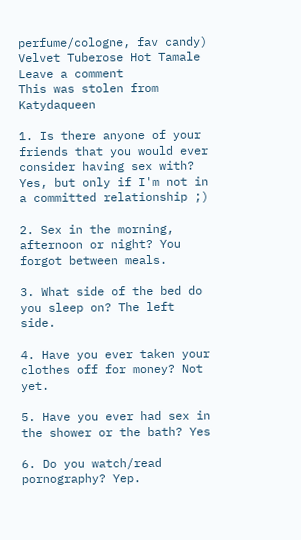perfume/cologne, fav candy)
Velvet Tuberose Hot Tamale
Leave a comment
This was stolen from Katydaqueen

1. Is there anyone of your friends that you would ever consider having sex with? Yes, but only if I'm not in a committed relationship ;)

2. Sex in the morning, afternoon or night? You forgot between meals.

3. What side of the bed do you sleep on? The left side.

4. Have you ever taken your clothes off for money? Not yet.

5. Have you ever had sex in the shower or the bath? Yes

6. Do you watch/read pornography? Yep.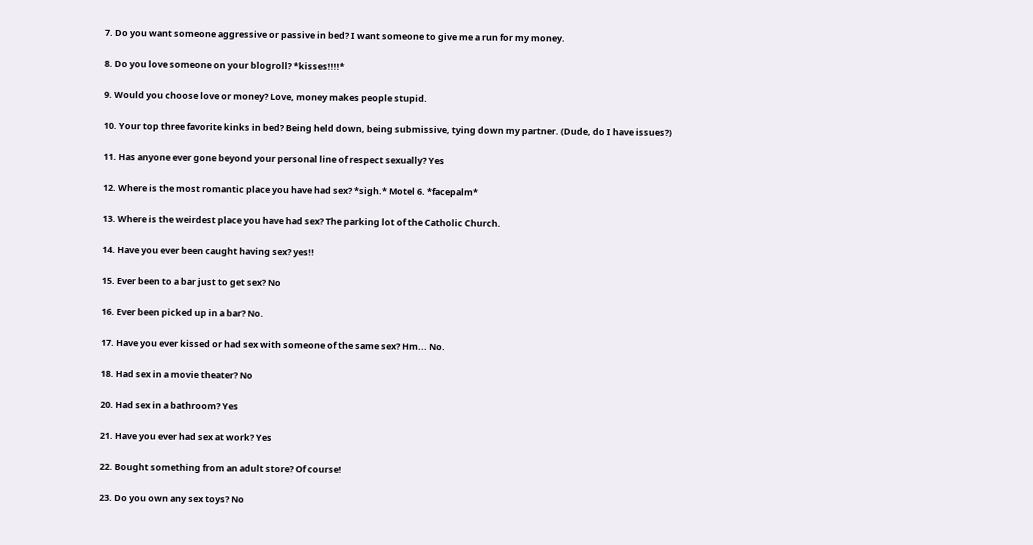7. Do you want someone aggressive or passive in bed? I want someone to give me a run for my money.

8. Do you love someone on your blogroll? *kisses!!!!*

9. Would you choose love or money? Love, money makes people stupid.

10. Your top three favorite kinks in bed? Being held down, being submissive, tying down my partner. (Dude, do I have issues?)

11. Has anyone ever gone beyond your personal line of respect sexually? Yes

12. Where is the most romantic place you have had sex? *sigh.* Motel 6. *facepalm*

13. Where is the weirdest place you have had sex? The parking lot of the Catholic Church.

14. Have you ever been caught having sex? yes!!

15. Ever been to a bar just to get sex? No

16. Ever been picked up in a bar? No.

17. Have you ever kissed or had sex with someone of the same sex? Hm... No.

18. Had sex in a movie theater? No

20. Had sex in a bathroom? Yes

21. Have you ever had sex at work? Yes

22. Bought something from an adult store? Of course!

23. Do you own any sex toys? No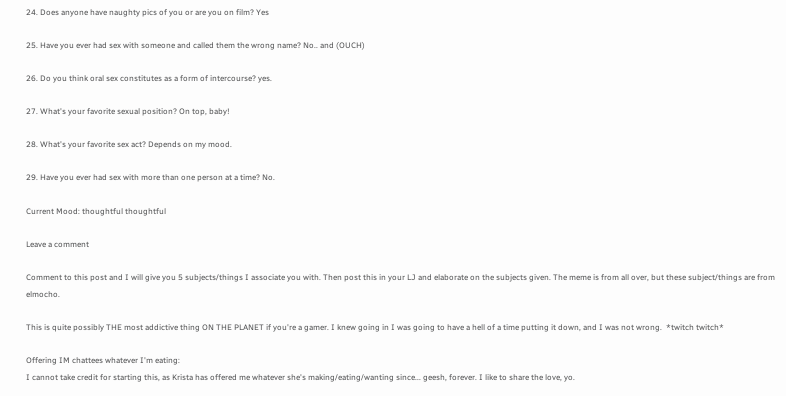24. Does anyone have naughty pics of you or are you on film? Yes

25. Have you ever had sex with someone and called them the wrong name? No.. and (OUCH)

26. Do you think oral sex constitutes as a form of intercourse? yes.

27. What's your favorite sexual position? On top, baby!

28. What's your favorite sex act? Depends on my mood.

29. Have you ever had sex with more than one person at a time? No.

Current Mood: thoughtful thoughtful

Leave a comment

Comment to this post and I will give you 5 subjects/things I associate you with. Then post this in your LJ and elaborate on the subjects given. The meme is from all over, but these subject/things are from elmocho.

This is quite possibly THE most addictive thing ON THE PLANET if you're a gamer. I knew going in I was going to have a hell of a time putting it down, and I was not wrong.  *twitch twitch*

Offering IM chattees whatever I'm eating:
I cannot take credit for starting this, as Krista has offered me whatever she's making/eating/wanting since... geesh, forever. I like to share the love, yo.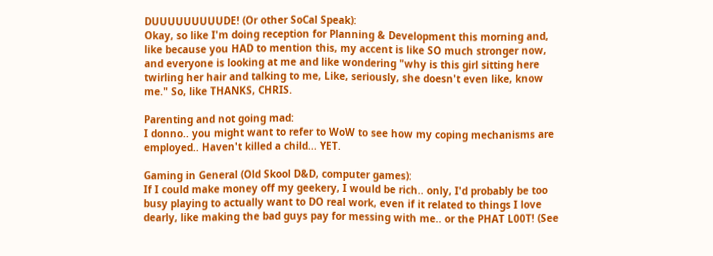DUUUUUUUUUDE! (Or other SoCal Speak):
Okay, so like I'm doing reception for Planning & Development this morning and, like because you HAD to mention this, my accent is like SO much stronger now, and everyone is looking at me and like wondering "why is this girl sitting here twirling her hair and talking to me, Like, seriously, she doesn't even like, know me." So, like THANKS, CHRIS.

Parenting and not going mad:
I donno.. you might want to refer to WoW to see how my coping mechanisms are employed.. Haven't killed a child... YET.

Gaming in General (Old Skool D&D, computer games):
If I could make money off my geekery, I would be rich.. only, I'd probably be too busy playing to actually want to DO real work, even if it related to things I love dearly, like making the bad guys pay for messing with me.. or the PHAT L00T! (See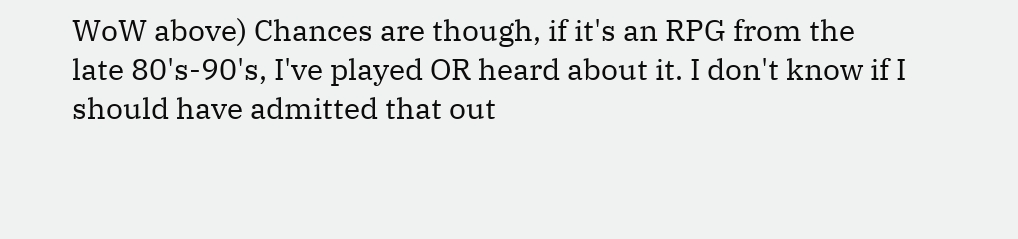WoW above) Chances are though, if it's an RPG from the late 80's-90's, I've played OR heard about it. I don't know if I should have admitted that out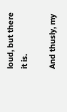loud, but there it is.

And thusly, my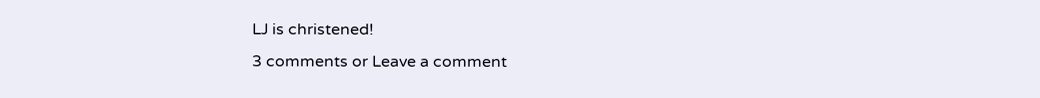LJ is christened!
3 comments or Leave a comment